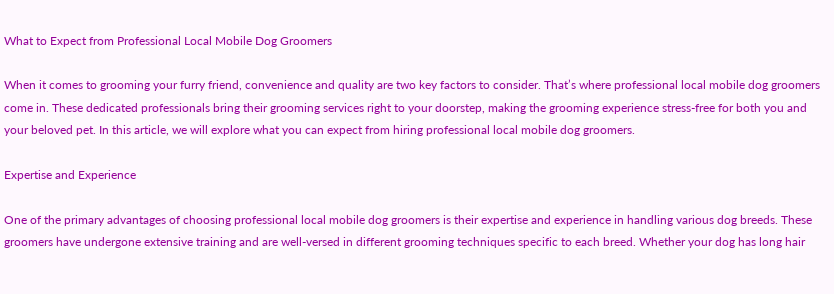What to Expect from Professional Local Mobile Dog Groomers

When it comes to grooming your furry friend, convenience and quality are two key factors to consider. That’s where professional local mobile dog groomers come in. These dedicated professionals bring their grooming services right to your doorstep, making the grooming experience stress-free for both you and your beloved pet. In this article, we will explore what you can expect from hiring professional local mobile dog groomers.

Expertise and Experience

One of the primary advantages of choosing professional local mobile dog groomers is their expertise and experience in handling various dog breeds. These groomers have undergone extensive training and are well-versed in different grooming techniques specific to each breed. Whether your dog has long hair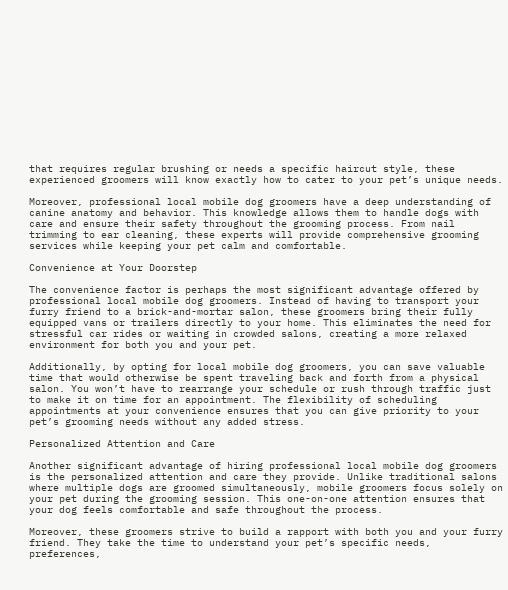that requires regular brushing or needs a specific haircut style, these experienced groomers will know exactly how to cater to your pet’s unique needs.

Moreover, professional local mobile dog groomers have a deep understanding of canine anatomy and behavior. This knowledge allows them to handle dogs with care and ensure their safety throughout the grooming process. From nail trimming to ear cleaning, these experts will provide comprehensive grooming services while keeping your pet calm and comfortable.

Convenience at Your Doorstep

The convenience factor is perhaps the most significant advantage offered by professional local mobile dog groomers. Instead of having to transport your furry friend to a brick-and-mortar salon, these groomers bring their fully equipped vans or trailers directly to your home. This eliminates the need for stressful car rides or waiting in crowded salons, creating a more relaxed environment for both you and your pet.

Additionally, by opting for local mobile dog groomers, you can save valuable time that would otherwise be spent traveling back and forth from a physical salon. You won’t have to rearrange your schedule or rush through traffic just to make it on time for an appointment. The flexibility of scheduling appointments at your convenience ensures that you can give priority to your pet’s grooming needs without any added stress.

Personalized Attention and Care

Another significant advantage of hiring professional local mobile dog groomers is the personalized attention and care they provide. Unlike traditional salons where multiple dogs are groomed simultaneously, mobile groomers focus solely on your pet during the grooming session. This one-on-one attention ensures that your dog feels comfortable and safe throughout the process.

Moreover, these groomers strive to build a rapport with both you and your furry friend. They take the time to understand your pet’s specific needs, preferences,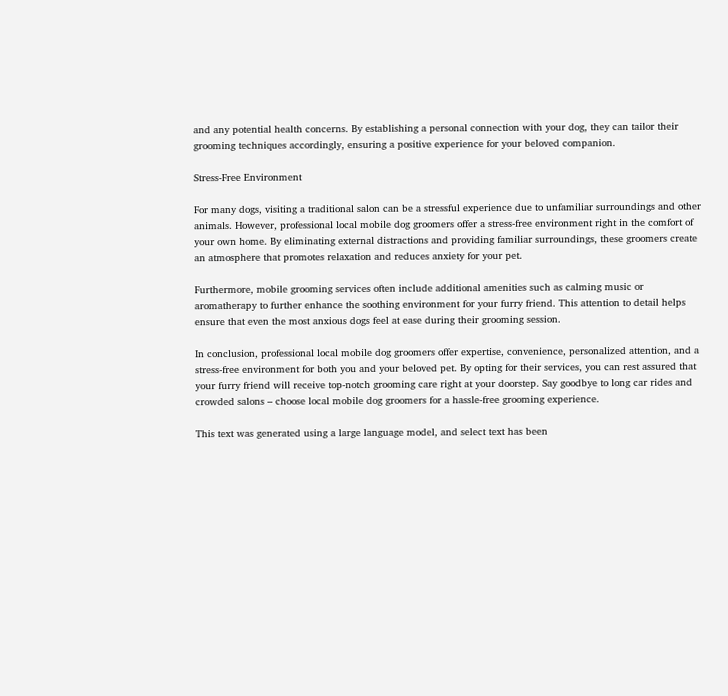and any potential health concerns. By establishing a personal connection with your dog, they can tailor their grooming techniques accordingly, ensuring a positive experience for your beloved companion.

Stress-Free Environment

For many dogs, visiting a traditional salon can be a stressful experience due to unfamiliar surroundings and other animals. However, professional local mobile dog groomers offer a stress-free environment right in the comfort of your own home. By eliminating external distractions and providing familiar surroundings, these groomers create an atmosphere that promotes relaxation and reduces anxiety for your pet.

Furthermore, mobile grooming services often include additional amenities such as calming music or aromatherapy to further enhance the soothing environment for your furry friend. This attention to detail helps ensure that even the most anxious dogs feel at ease during their grooming session.

In conclusion, professional local mobile dog groomers offer expertise, convenience, personalized attention, and a stress-free environment for both you and your beloved pet. By opting for their services, you can rest assured that your furry friend will receive top-notch grooming care right at your doorstep. Say goodbye to long car rides and crowded salons – choose local mobile dog groomers for a hassle-free grooming experience.

This text was generated using a large language model, and select text has been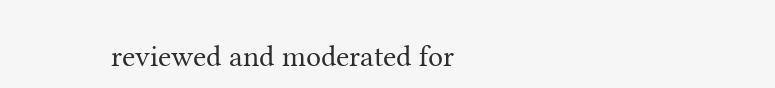reviewed and moderated for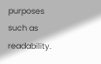purposes such as readability.